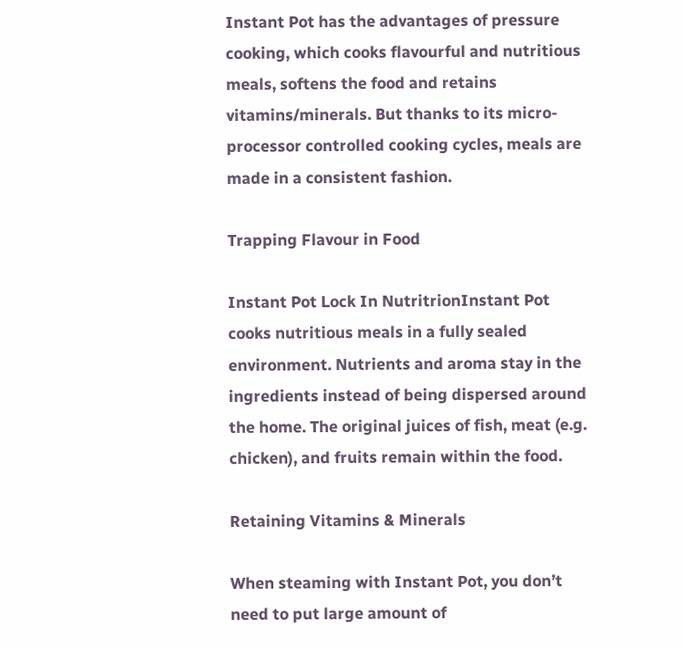Instant Pot has the advantages of pressure cooking, which cooks flavourful and nutritious meals, softens the food and retains vitamins/minerals. But thanks to its micro-processor controlled cooking cycles, meals are made in a consistent fashion.

Trapping Flavour in Food

Instant Pot Lock In NutritrionInstant Pot cooks nutritious meals in a fully sealed environment. Nutrients and aroma stay in the ingredients instead of being dispersed around the home. The original juices of fish, meat (e.g. chicken), and fruits remain within the food.

Retaining Vitamins & Minerals

When steaming with Instant Pot, you don’t need to put large amount of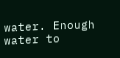water. Enough water to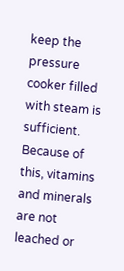keep the pressure cooker filled with steam is sufficient. Because of this, vitamins and minerals are not leached or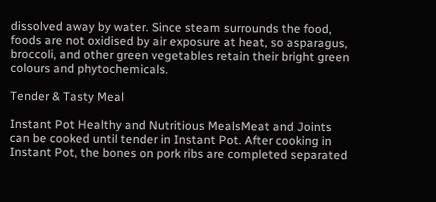dissolved away by water. Since steam surrounds the food, foods are not oxidised by air exposure at heat, so asparagus, broccoli, and other green vegetables retain their bright green colours and phytochemicals.

Tender & Tasty Meal

Instant Pot Healthy and Nutritious MealsMeat and Joints can be cooked until tender in Instant Pot. After cooking in Instant Pot, the bones on pork ribs are completed separated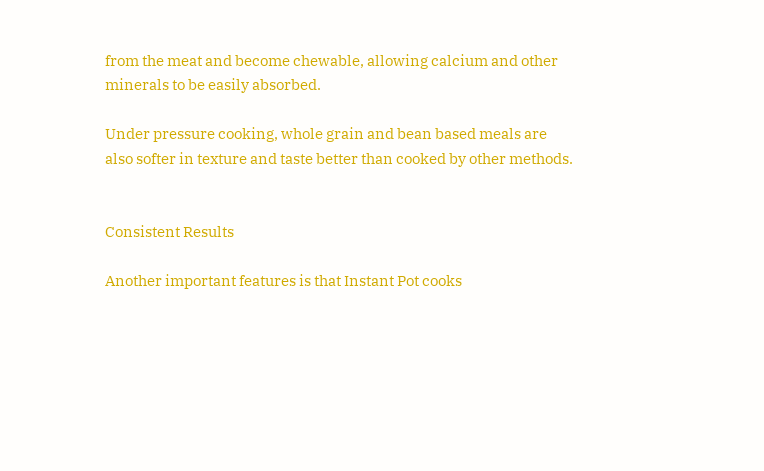from the meat and become chewable, allowing calcium and other minerals to be easily absorbed.

Under pressure cooking, whole grain and bean based meals are also softer in texture and taste better than cooked by other methods.


Consistent Results

Another important features is that Instant Pot cooks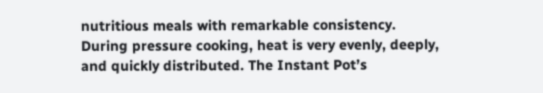nutritious meals with remarkable consistency. During pressure cooking, heat is very evenly, deeply, and quickly distributed. The Instant Pot’s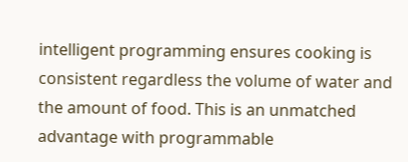intelligent programming ensures cooking is consistent regardless the volume of water and the amount of food. This is an unmatched advantage with programmable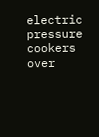electric pressure cookers over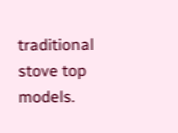traditional stove top models.